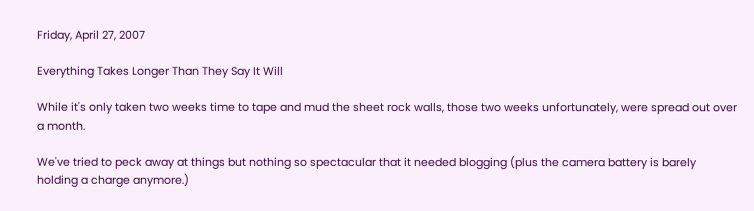Friday, April 27, 2007

Everything Takes Longer Than They Say It Will

While it's only taken two weeks time to tape and mud the sheet rock walls, those two weeks unfortunately, were spread out over a month.

We've tried to peck away at things but nothing so spectacular that it needed blogging (plus the camera battery is barely holding a charge anymore.)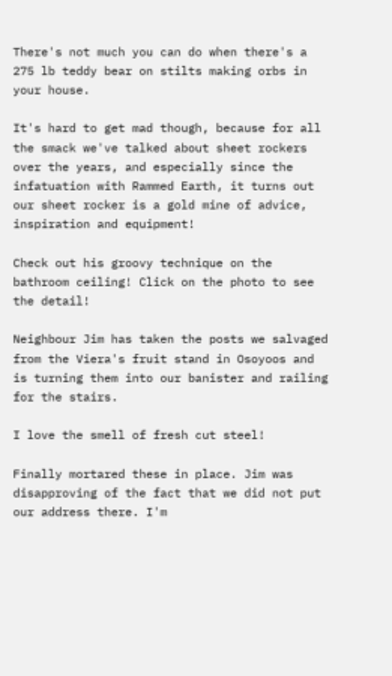There's not much you can do when there's a 275 lb teddy bear on stilts making orbs in your house.

It's hard to get mad though, because for all the smack we've talked about sheet rockers over the years, and especially since the infatuation with Rammed Earth, it turns out our sheet rocker is a gold mine of advice, inspiration and equipment!

Check out his groovy technique on the bathroom ceiling! Click on the photo to see the detail!

Neighbour Jim has taken the posts we salvaged from the Viera's fruit stand in Osoyoos and is turning them into our banister and railing for the stairs.

I love the smell of fresh cut steel!

Finally mortared these in place. Jim was disapproving of the fact that we did not put our address there. I'm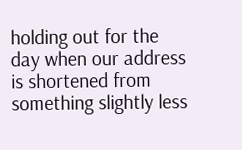holding out for the day when our address is shortened from something slightly less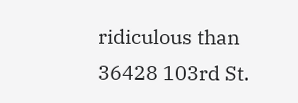ridiculous than 36428 103rd St.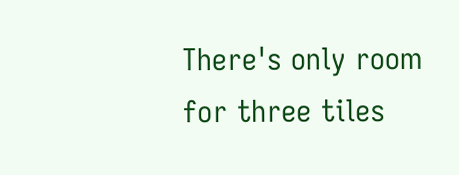There's only room for three tiles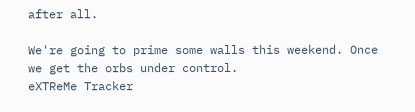after all.

We're going to prime some walls this weekend. Once we get the orbs under control.
eXTReMe Tracker